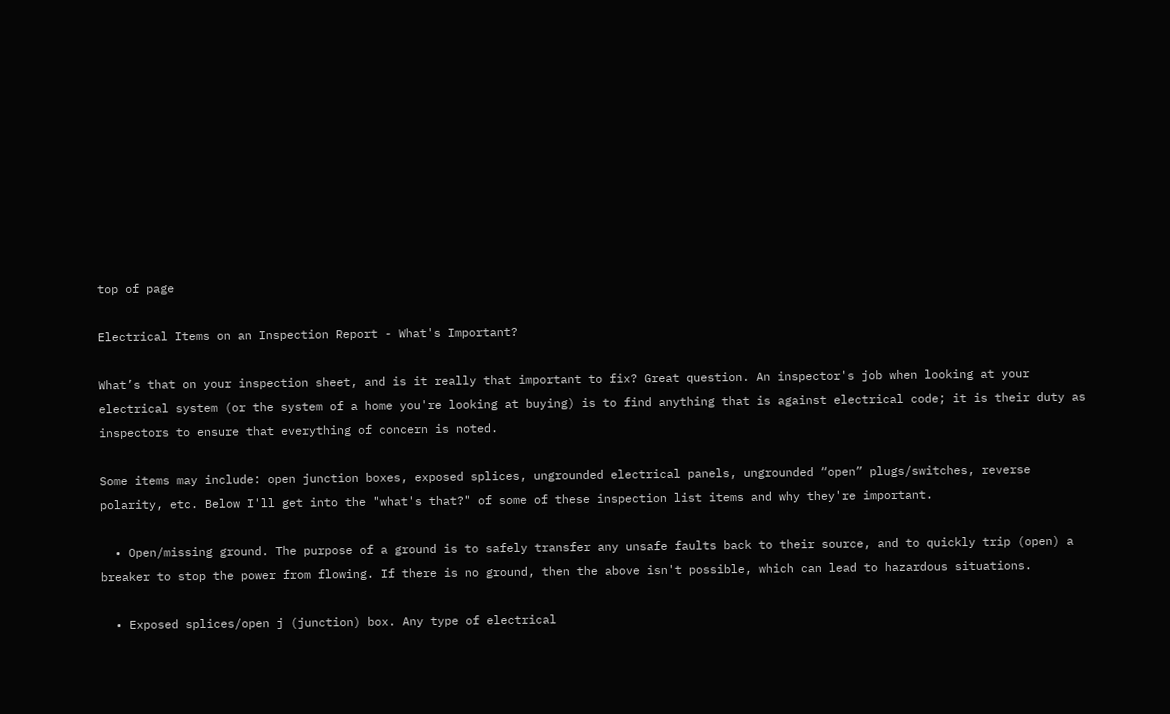top of page

Electrical Items on an Inspection Report - What's Important?

What’s that on your inspection sheet, and is it really that important to fix? Great question. An inspector's job when looking at your electrical system (or the system of a home you're looking at buying) is to find anything that is against electrical code; it is their duty as inspectors to ensure that everything of concern is noted.

Some items may include: open junction boxes, exposed splices, ungrounded electrical panels, ungrounded “open” plugs/switches, reverse polarity, etc. Below I'll get into the "what's that?" of some of these inspection list items and why they're important.

  • Open/missing ground. The purpose of a ground is to safely transfer any unsafe faults back to their source, and to quickly trip (open) a breaker to stop the power from flowing. If there is no ground, then the above isn't possible, which can lead to hazardous situations.

  • Exposed splices/open j (junction) box. Any type of electrical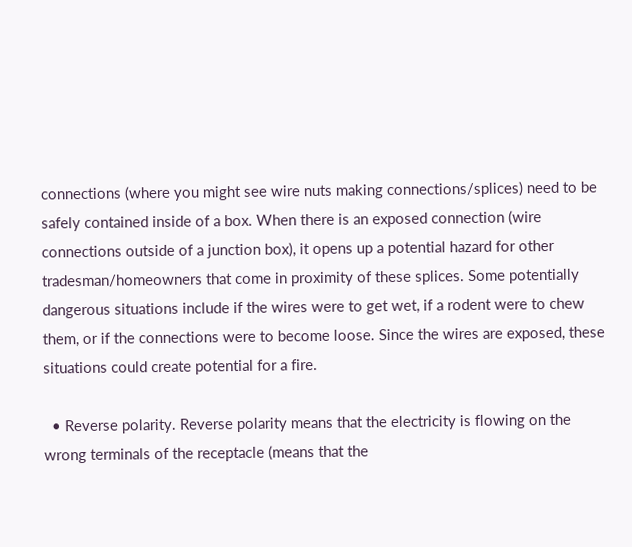connections (where you might see wire nuts making connections/splices) need to be safely contained inside of a box. When there is an exposed connection (wire connections outside of a junction box), it opens up a potential hazard for other tradesman/homeowners that come in proximity of these splices. Some potentially dangerous situations include if the wires were to get wet, if a rodent were to chew them, or if the connections were to become loose. Since the wires are exposed, these situations could create potential for a fire.

  • Reverse polarity. Reverse polarity means that the electricity is flowing on the wrong terminals of the receptacle (means that the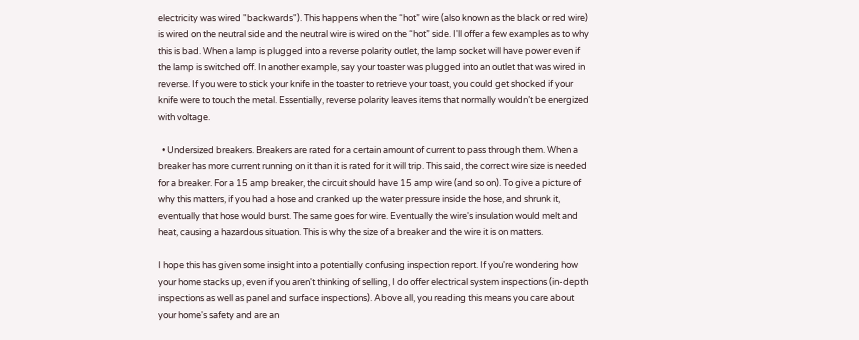electricity was wired "backwards"). This happens when the “hot” wire (also known as the black or red wire) is wired on the neutral side and the neutral wire is wired on the “hot” side. I'll offer a few examples as to why this is bad. When a lamp is plugged into a reverse polarity outlet, the lamp socket will have power even if the lamp is switched off. In another example, say your toaster was plugged into an outlet that was wired in reverse. If you were to stick your knife in the toaster to retrieve your toast, you could get shocked if your knife were to touch the metal. Essentially, reverse polarity leaves items that normally wouldn’t be energized with voltage.

  • Undersized breakers. Breakers are rated for a certain amount of current to pass through them. When a breaker has more current running on it than it is rated for it will trip. This said, the correct wire size is needed for a breaker. For a 15 amp breaker, the circuit should have 15 amp wire (and so on). To give a picture of why this matters, if you had a hose and cranked up the water pressure inside the hose, and shrunk it, eventually that hose would burst. The same goes for wire. Eventually the wire's insulation would melt and heat, causing a hazardous situation. This is why the size of a breaker and the wire it is on matters.

I hope this has given some insight into a potentially confusing inspection report. If you're wondering how your home stacks up, even if you aren't thinking of selling, I do offer electrical system inspections (in-depth inspections as well as panel and surface inspections). Above all, you reading this means you care about your home's safety and are an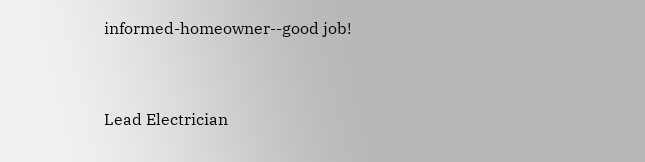informed-homeowner--good job!


Lead Electrician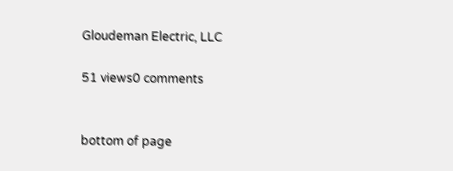Gloudeman Electric, LLC

51 views0 comments


bottom of page